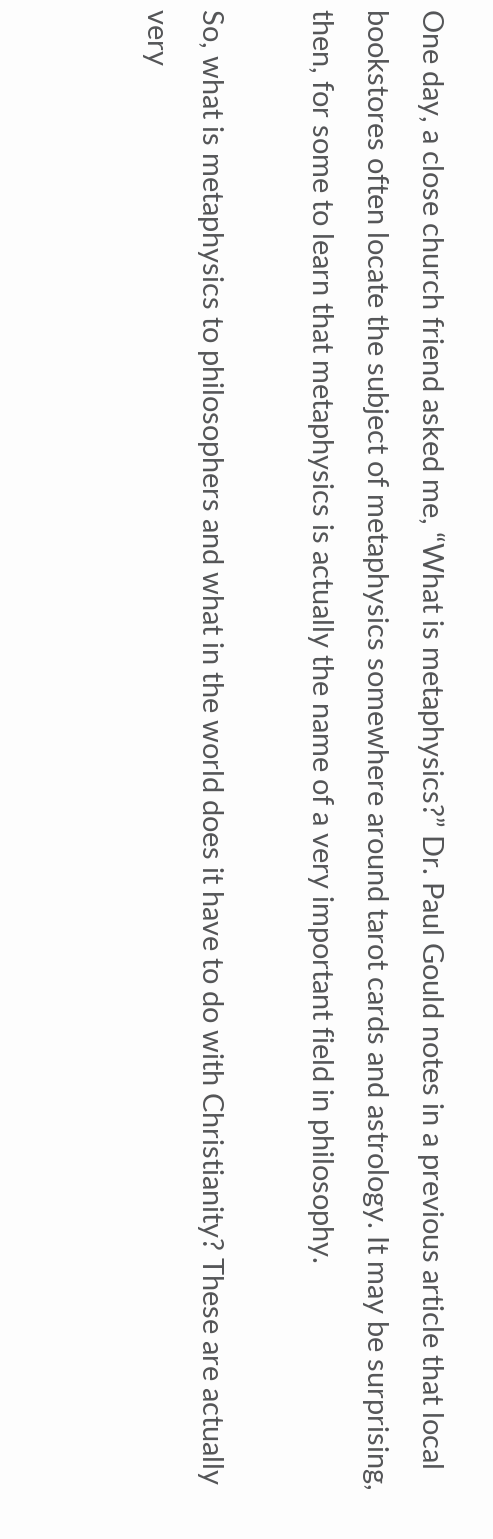One day, a close church friend asked me, “What is metaphysics?” Dr. Paul Gould notes in a previous article that local bookstores often locate the subject of metaphysics somewhere around tarot cards and astrology. It may be surprising, then, for some to learn that metaphysics is actually the name of a very important field in philosophy.

So, what is metaphysics to philosophers and what in the world does it have to do with Christianity? These are actually very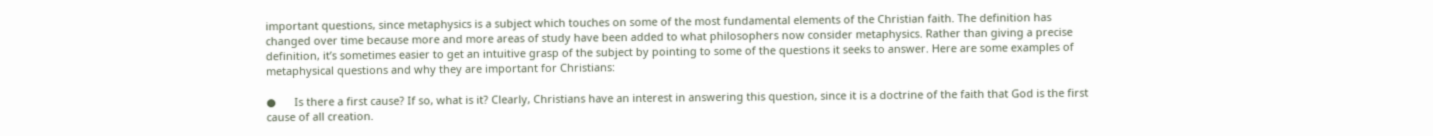important questions, since metaphysics is a subject which touches on some of the most fundamental elements of the Christian faith. The definition has changed over time because more and more areas of study have been added to what philosophers now consider metaphysics. Rather than giving a precise definition, it’s sometimes easier to get an intuitive grasp of the subject by pointing to some of the questions it seeks to answer. Here are some examples of metaphysical questions and why they are important for Christians:

●      Is there a first cause? If so, what is it? Clearly, Christians have an interest in answering this question, since it is a doctrine of the faith that God is the first cause of all creation.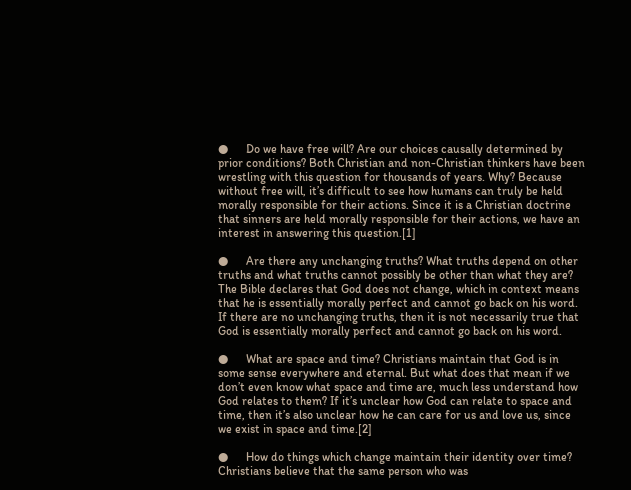●      Do we have free will? Are our choices causally determined by prior conditions? Both Christian and non-Christian thinkers have been wrestling with this question for thousands of years. Why? Because without free will, it’s difficult to see how humans can truly be held morally responsible for their actions. Since it is a Christian doctrine that sinners are held morally responsible for their actions, we have an interest in answering this question.[1]

●      Are there any unchanging truths? What truths depend on other truths and what truths cannot possibly be other than what they are? The Bible declares that God does not change, which in context means that he is essentially morally perfect and cannot go back on his word. If there are no unchanging truths, then it is not necessarily true that God is essentially morally perfect and cannot go back on his word.

●      What are space and time? Christians maintain that God is in some sense everywhere and eternal. But what does that mean if we don’t even know what space and time are, much less understand how God relates to them? If it’s unclear how God can relate to space and time, then it’s also unclear how he can care for us and love us, since we exist in space and time.[2]

●      How do things which change maintain their identity over time? Christians believe that the same person who was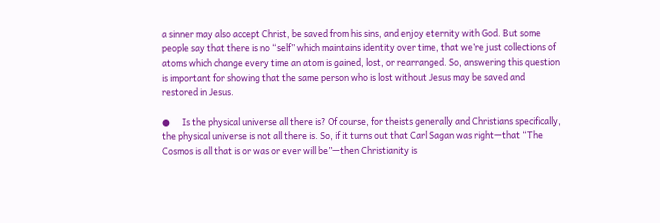a sinner may also accept Christ, be saved from his sins, and enjoy eternity with God. But some people say that there is no “self” which maintains identity over time, that we’re just collections of atoms which change every time an atom is gained, lost, or rearranged. So, answering this question is important for showing that the same person who is lost without Jesus may be saved and restored in Jesus.

●      Is the physical universe all there is? Of course, for theists generally and Christians specifically, the physical universe is not all there is. So, if it turns out that Carl Sagan was right—that “The Cosmos is all that is or was or ever will be”—then Christianity is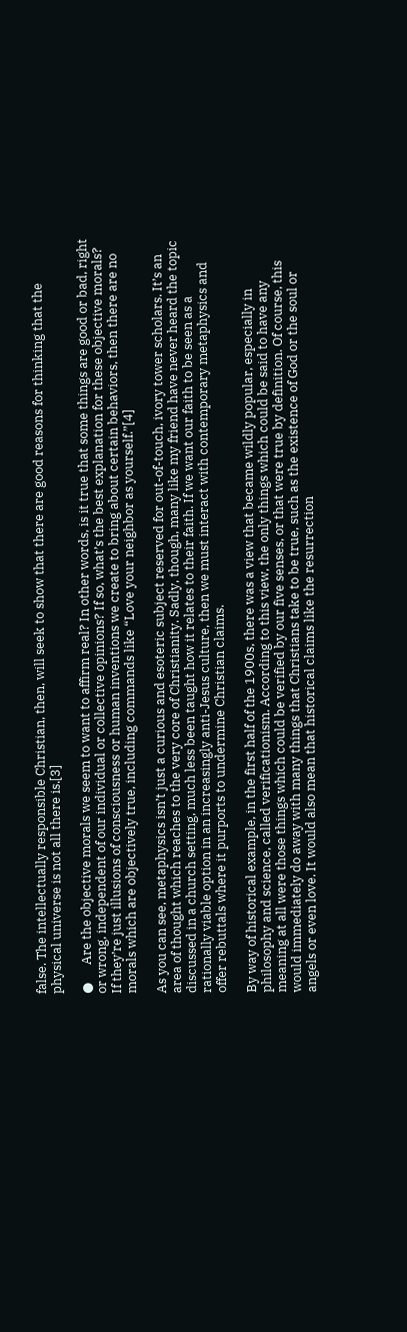false. The intellectually responsible Christian, then, will seek to show that there are good reasons for thinking that the physical universe is not all there is.[3]

●      Are the objective morals we seem to want to affirm real? In other words, is it true that some things are good or bad, right or wrong, independent of our individual or collective opinions? If so, what’s the best explanation for these objective morals? If they’re just illusions of consciousness or human inventions we create to bring about certain behaviors, then there are no morals which are objectively true, including commands like “Love your neighbor as yourself.”[4]

As you can see, metaphysics isn’t just a curious and esoteric subject reserved for out-of-touch, ivory tower scholars. It’s an area of thought which reaches to the very core of Christianity. Sadly, though, many like my friend have never heard the topic discussed in a church setting, much less been taught how it relates to their faith. If we want our faith to be seen as a rationally viable option in an increasingly anti-Jesus culture, then we must interact with contemporary metaphysics and offer rebuttals where it purports to undermine Christian claims.

By way of historical example, in the first half of the 1900s, there was a view that became wildly popular, especially in philosophy and science, called verificationism. According to this view, the only things which could be said to have any meaning at all were those things which could be verified by our five senses, or that were true by definition. Of course, this would immediately do away with many things that Christians take to be true, such as the existence of God or the soul or angels or even love. It would also mean that historical claims like the resurrection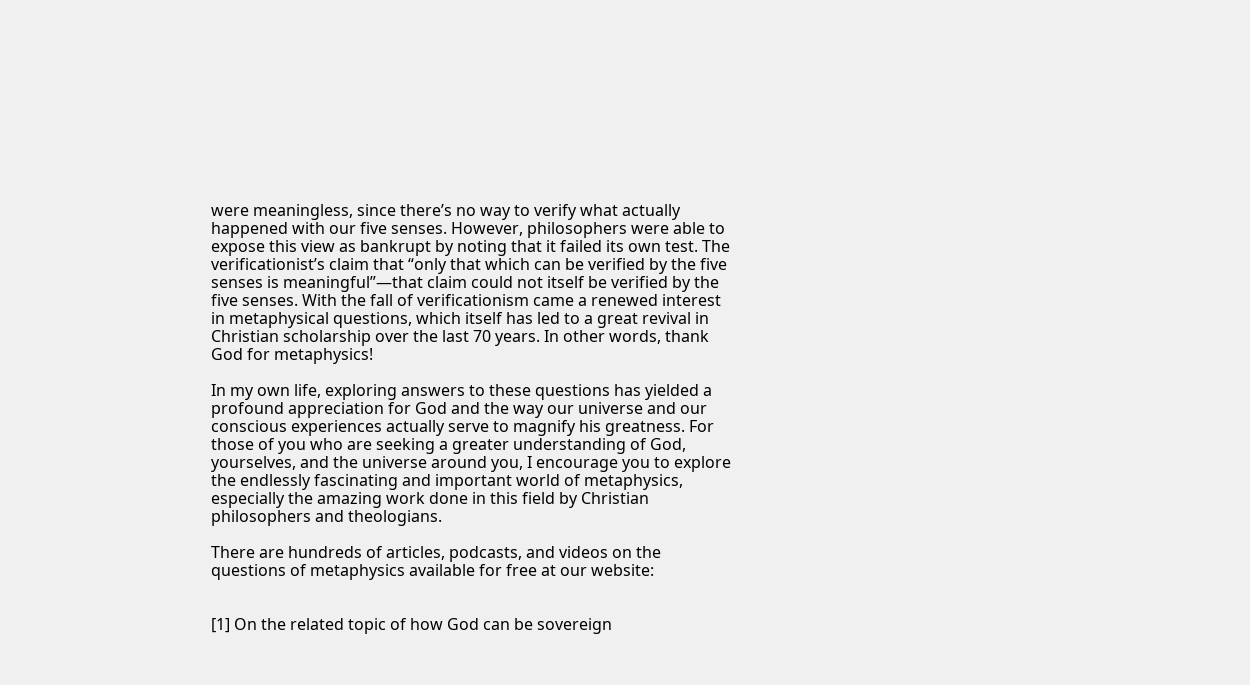were meaningless, since there’s no way to verify what actually happened with our five senses. However, philosophers were able to expose this view as bankrupt by noting that it failed its own test. The verificationist’s claim that “only that which can be verified by the five senses is meaningful”—that claim could not itself be verified by the five senses. With the fall of verificationism came a renewed interest in metaphysical questions, which itself has led to a great revival in Christian scholarship over the last 70 years. In other words, thank God for metaphysics!

In my own life, exploring answers to these questions has yielded a profound appreciation for God and the way our universe and our conscious experiences actually serve to magnify his greatness. For those of you who are seeking a greater understanding of God, yourselves, and the universe around you, I encourage you to explore the endlessly fascinating and important world of metaphysics, especially the amazing work done in this field by Christian philosophers and theologians.

There are hundreds of articles, podcasts, and videos on the questions of metaphysics available for free at our website:


[1] On the related topic of how God can be sovereign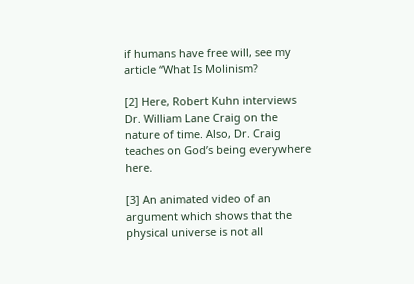if humans have free will, see my article “What Is Molinism?

[2] Here, Robert Kuhn interviews Dr. William Lane Craig on the nature of time. Also, Dr. Craig teaches on God’s being everywhere here.

[3] An animated video of an argument which shows that the physical universe is not all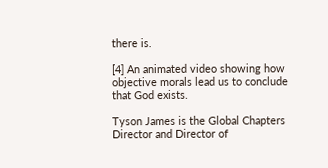there is.

[4] An animated video showing how objective morals lead us to conclude that God exists.

Tyson James is the Global Chapters Director and Director of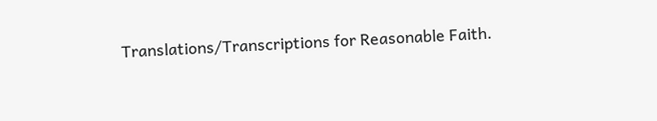Translations/Transcriptions for Reasonable Faith.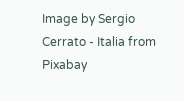Image by Sergio Cerrato - Italia from Pixabay